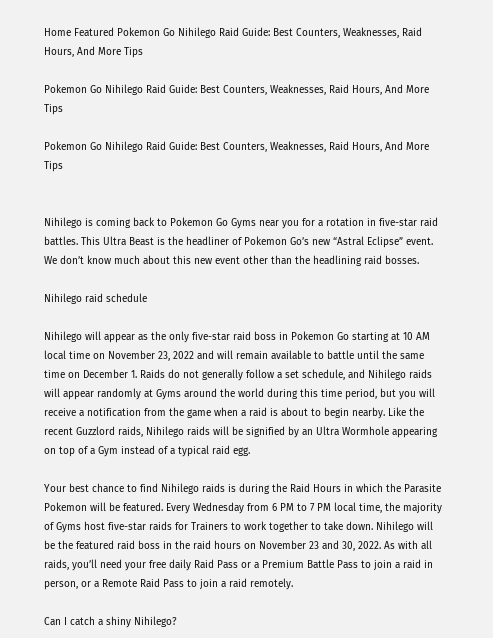Home Featured Pokemon Go Nihilego Raid Guide: Best Counters, Weaknesses, Raid Hours, And More Tips

Pokemon Go Nihilego Raid Guide: Best Counters, Weaknesses, Raid Hours, And More Tips

Pokemon Go Nihilego Raid Guide: Best Counters, Weaknesses, Raid Hours, And More Tips


Nihilego is coming back to Pokemon Go Gyms near you for a rotation in five-star raid battles. This Ultra Beast is the headliner of Pokemon Go’s new “Astral Eclipse” event. We don’t know much about this new event other than the headlining raid bosses.

Nihilego raid schedule

Nihilego will appear as the only five-star raid boss in Pokemon Go starting at 10 AM local time on November 23, 2022 and will remain available to battle until the same time on December 1. Raids do not generally follow a set schedule, and Nihilego raids will appear randomly at Gyms around the world during this time period, but you will receive a notification from the game when a raid is about to begin nearby. Like the recent Guzzlord raids, Nihilego raids will be signified by an Ultra Wormhole appearing on top of a Gym instead of a typical raid egg.

Your best chance to find Nihilego raids is during the Raid Hours in which the Parasite Pokemon will be featured. Every Wednesday from 6 PM to 7 PM local time, the majority of Gyms host five-star raids for Trainers to work together to take down. Nihilego will be the featured raid boss in the raid hours on November 23 and 30, 2022. As with all raids, you’ll need your free daily Raid Pass or a Premium Battle Pass to join a raid in person, or a Remote Raid Pass to join a raid remotely.

Can I catch a shiny Nihilego?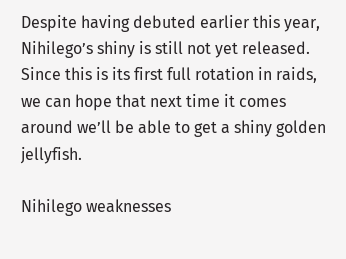Despite having debuted earlier this year, Nihilego’s shiny is still not yet released. Since this is its first full rotation in raids, we can hope that next time it comes around we’ll be able to get a shiny golden jellyfish.

Nihilego weaknesses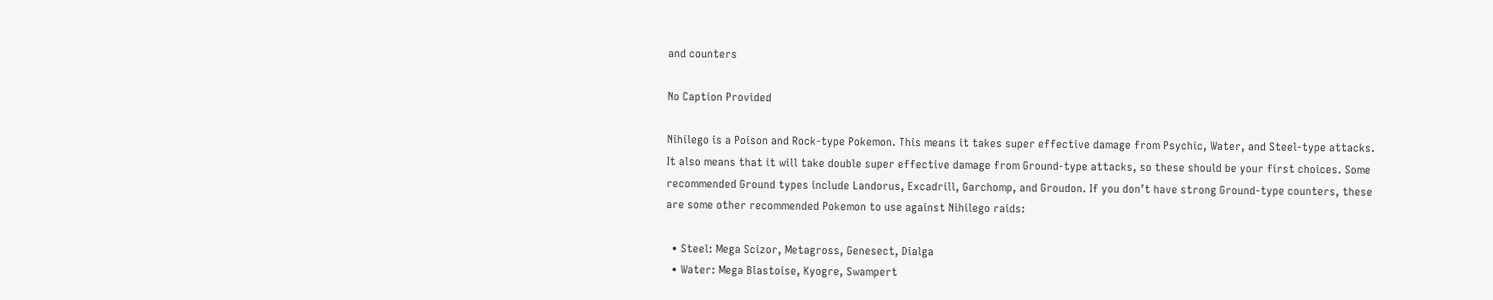and counters

No Caption Provided

Nihilego is a Poison and Rock-type Pokemon. This means it takes super effective damage from Psychic, Water, and Steel-type attacks. It also means that it will take double super effective damage from Ground-type attacks, so these should be your first choices. Some recommended Ground types include Landorus, Excadrill, Garchomp, and Groudon. If you don’t have strong Ground-type counters, these are some other recommended Pokemon to use against Nihilego raids:

  • Steel: Mega Scizor, Metagross, Genesect, Dialga
  • Water: Mega Blastoise, Kyogre, Swampert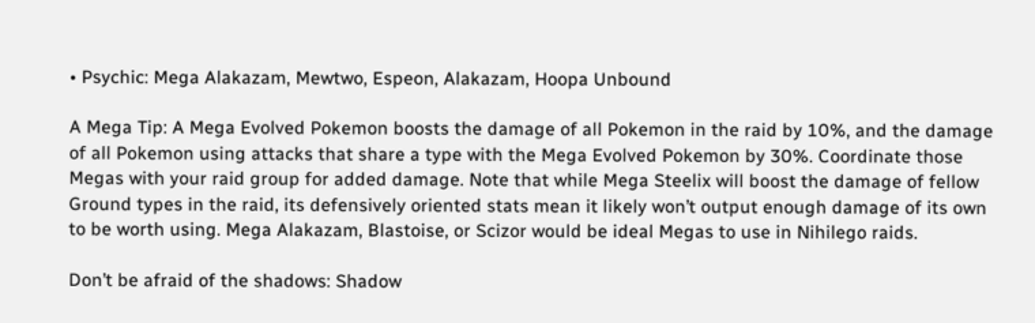• Psychic: Mega Alakazam, Mewtwo, Espeon, Alakazam, Hoopa Unbound

A Mega Tip: A Mega Evolved Pokemon boosts the damage of all Pokemon in the raid by 10%, and the damage of all Pokemon using attacks that share a type with the Mega Evolved Pokemon by 30%. Coordinate those Megas with your raid group for added damage. Note that while Mega Steelix will boost the damage of fellow Ground types in the raid, its defensively oriented stats mean it likely won’t output enough damage of its own to be worth using. Mega Alakazam, Blastoise, or Scizor would be ideal Megas to use in Nihilego raids.

Don’t be afraid of the shadows: Shadow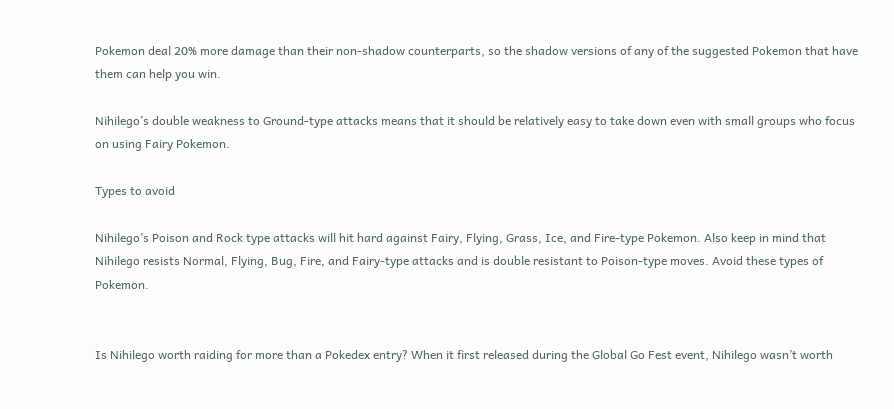Pokemon deal 20% more damage than their non-shadow counterparts, so the shadow versions of any of the suggested Pokemon that have them can help you win.

Nihilego’s double weakness to Ground-type attacks means that it should be relatively easy to take down even with small groups who focus on using Fairy Pokemon.

Types to avoid

Nihilego’s Poison and Rock type attacks will hit hard against Fairy, Flying, Grass, Ice, and Fire-type Pokemon. Also keep in mind that Nihilego resists Normal, Flying, Bug, Fire, and Fairy-type attacks and is double resistant to Poison-type moves. Avoid these types of Pokemon.


Is Nihilego worth raiding for more than a Pokedex entry? When it first released during the Global Go Fest event, Nihilego wasn’t worth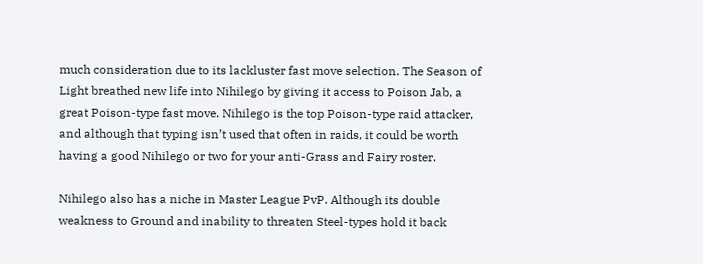much consideration due to its lackluster fast move selection. The Season of Light breathed new life into Nihilego by giving it access to Poison Jab, a great Poison-type fast move. Nihilego is the top Poison-type raid attacker, and although that typing isn’t used that often in raids, it could be worth having a good Nihilego or two for your anti-Grass and Fairy roster.

Nihilego also has a niche in Master League PvP. Although its double weakness to Ground and inability to threaten Steel-types hold it back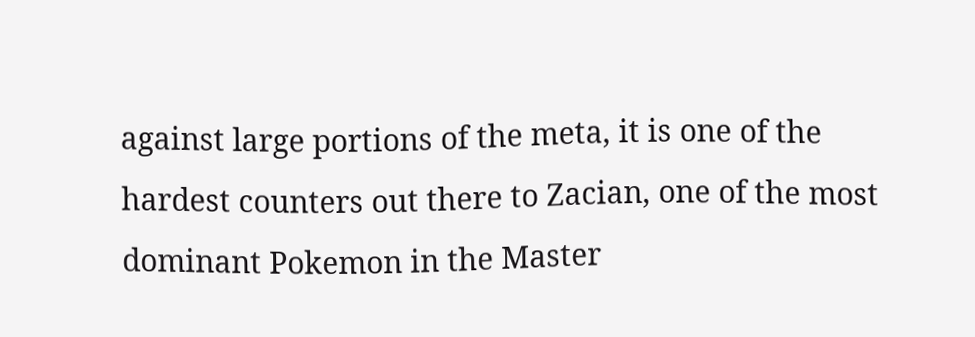against large portions of the meta, it is one of the hardest counters out there to Zacian, one of the most dominant Pokemon in the Master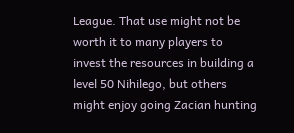League. That use might not be worth it to many players to invest the resources in building a level 50 Nihilego, but others might enjoy going Zacian hunting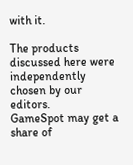with it.

The products discussed here were independently chosen by our editors.
GameSpot may get a share of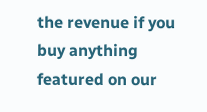the revenue if you buy anything featured on our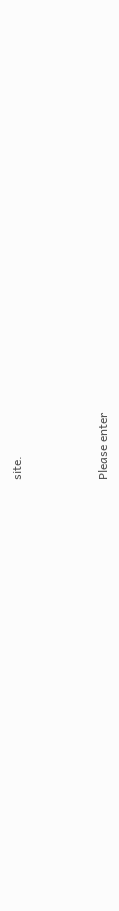site.



Please enter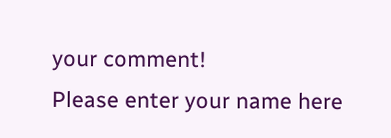your comment!
Please enter your name here